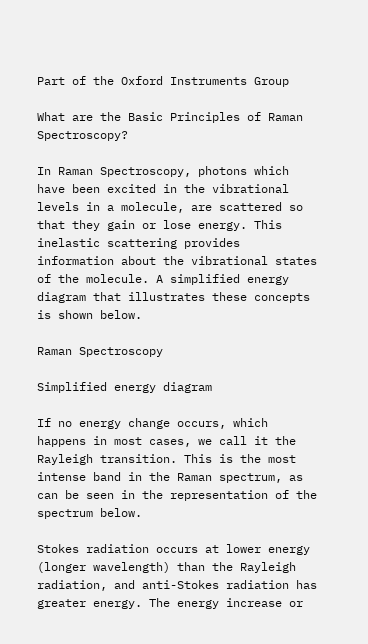Part of the Oxford Instruments Group

What are the Basic Principles of Raman Spectroscopy?

In Raman Spectroscopy, photons which have been excited in the vibrational levels in a molecule, are scattered so that they gain or lose energy. This inelastic scattering provides information about the vibrational states of the molecule. A simplified energy diagram that illustrates these concepts is shown below.

Raman Spectroscopy

Simplified energy diagram

If no energy change occurs, which happens in most cases, we call it the Rayleigh transition. This is the most intense band in the Raman spectrum, as can be seen in the representation of the spectrum below.

Stokes radiation occurs at lower energy (longer wavelength) than the Rayleigh radiation, and anti-Stokes radiation has greater energy. The energy increase or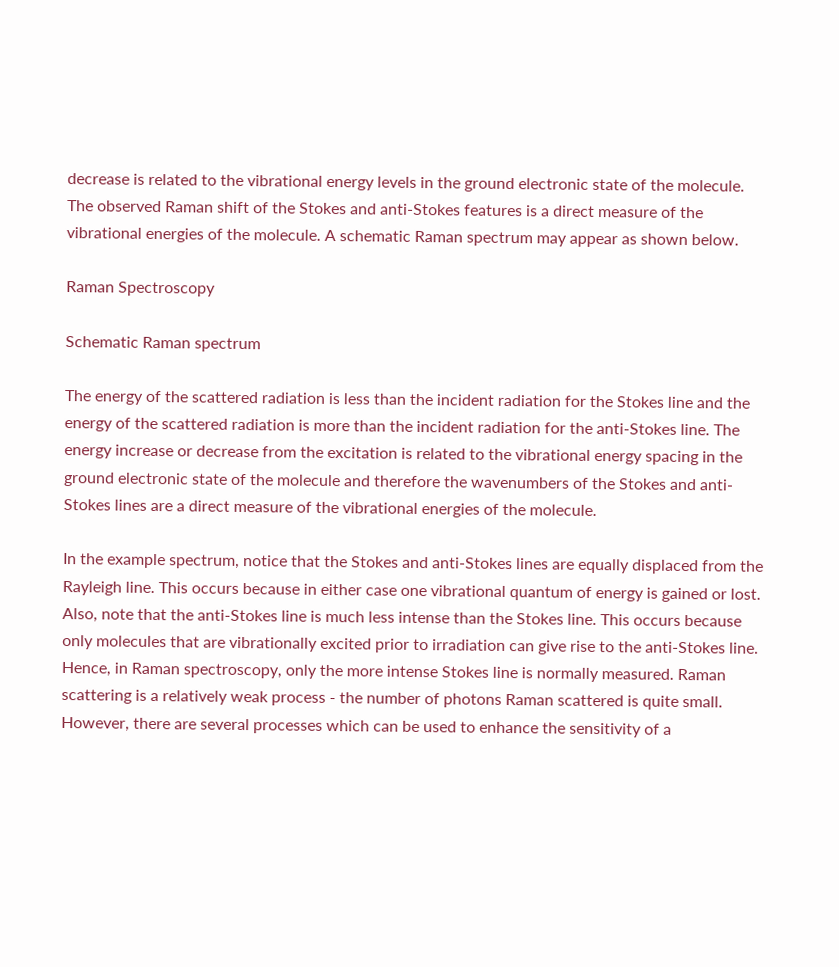decrease is related to the vibrational energy levels in the ground electronic state of the molecule. The observed Raman shift of the Stokes and anti-Stokes features is a direct measure of the vibrational energies of the molecule. A schematic Raman spectrum may appear as shown below.

Raman Spectroscopy

Schematic Raman spectrum

The energy of the scattered radiation is less than the incident radiation for the Stokes line and the energy of the scattered radiation is more than the incident radiation for the anti-Stokes line. The energy increase or decrease from the excitation is related to the vibrational energy spacing in the ground electronic state of the molecule and therefore the wavenumbers of the Stokes and anti-Stokes lines are a direct measure of the vibrational energies of the molecule.

In the example spectrum, notice that the Stokes and anti-Stokes lines are equally displaced from the Rayleigh line. This occurs because in either case one vibrational quantum of energy is gained or lost. Also, note that the anti-Stokes line is much less intense than the Stokes line. This occurs because only molecules that are vibrationally excited prior to irradiation can give rise to the anti-Stokes line. Hence, in Raman spectroscopy, only the more intense Stokes line is normally measured. Raman scattering is a relatively weak process - the number of photons Raman scattered is quite small. However, there are several processes which can be used to enhance the sensitivity of a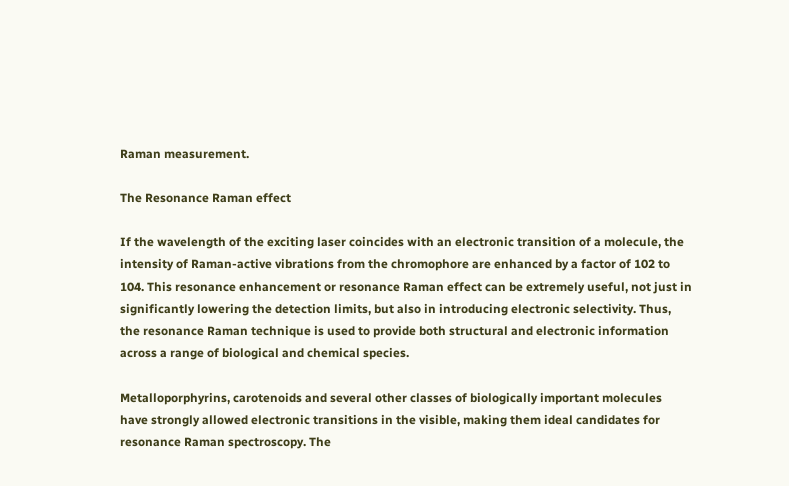Raman measurement.

The Resonance Raman effect

If the wavelength of the exciting laser coincides with an electronic transition of a molecule, the intensity of Raman-active vibrations from the chromophore are enhanced by a factor of 102 to 104. This resonance enhancement or resonance Raman effect can be extremely useful, not just in significantly lowering the detection limits, but also in introducing electronic selectivity. Thus, the resonance Raman technique is used to provide both structural and electronic information across a range of biological and chemical species.

Metalloporphyrins, carotenoids and several other classes of biologically important molecules have strongly allowed electronic transitions in the visible, making them ideal candidates for resonance Raman spectroscopy. The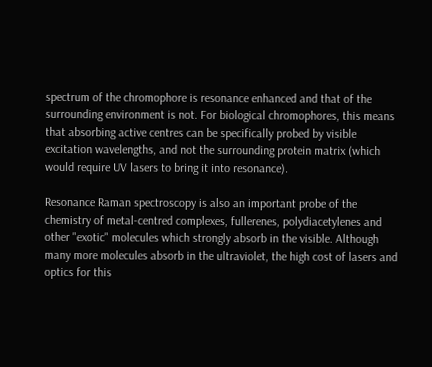spectrum of the chromophore is resonance enhanced and that of the surrounding environment is not. For biological chromophores, this means that absorbing active centres can be specifically probed by visible excitation wavelengths, and not the surrounding protein matrix (which would require UV lasers to bring it into resonance).

Resonance Raman spectroscopy is also an important probe of the chemistry of metal-centred complexes, fullerenes, polydiacetylenes and other "exotic" molecules which strongly absorb in the visible. Although many more molecules absorb in the ultraviolet, the high cost of lasers and optics for this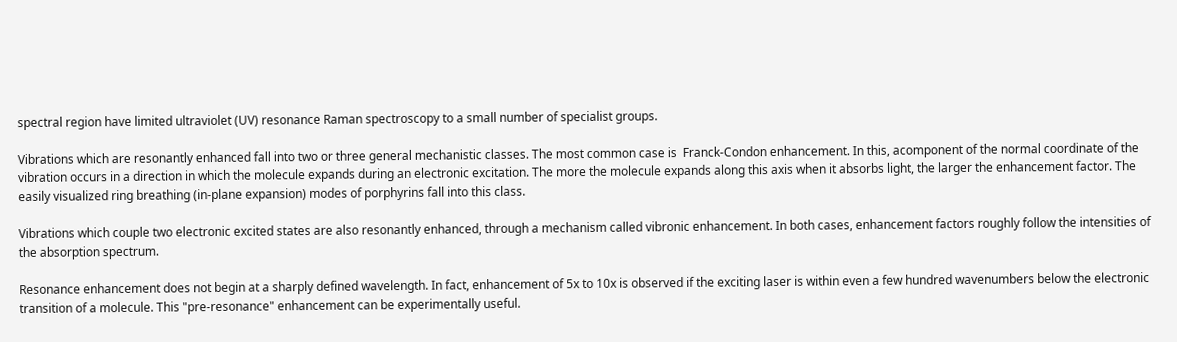spectral region have limited ultraviolet (UV) resonance Raman spectroscopy to a small number of specialist groups.

Vibrations which are resonantly enhanced fall into two or three general mechanistic classes. The most common case is  Franck-Condon enhancement. In this, acomponent of the normal coordinate of the vibration occurs in a direction in which the molecule expands during an electronic excitation. The more the molecule expands along this axis when it absorbs light, the larger the enhancement factor. The easily visualized ring breathing (in-plane expansion) modes of porphyrins fall into this class.

Vibrations which couple two electronic excited states are also resonantly enhanced, through a mechanism called vibronic enhancement. In both cases, enhancement factors roughly follow the intensities of the absorption spectrum.

Resonance enhancement does not begin at a sharply defined wavelength. In fact, enhancement of 5x to 10x is observed if the exciting laser is within even a few hundred wavenumbers below the electronic transition of a molecule. This "pre-resonance" enhancement can be experimentally useful.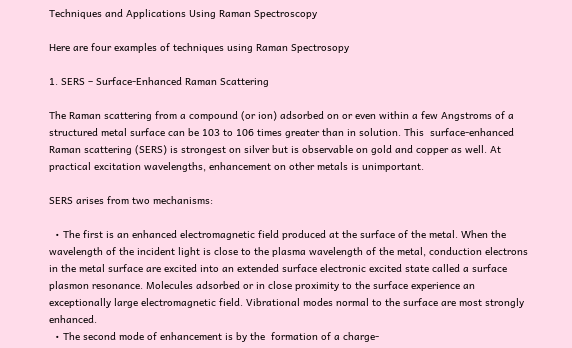Techniques and Applications Using Raman Spectroscopy

Here are four examples of techniques using Raman Spectrosopy

1. SERS – Surface-Enhanced Raman Scattering

The Raman scattering from a compound (or ion) adsorbed on or even within a few Angstroms of a structured metal surface can be 103 to 106 times greater than in solution. This  surface-enhanced Raman scattering (SERS) is strongest on silver but is observable on gold and copper as well. At practical excitation wavelengths, enhancement on other metals is unimportant.

SERS arises from two mechanisms:

  • The first is an enhanced electromagnetic field produced at the surface of the metal. When the wavelength of the incident light is close to the plasma wavelength of the metal, conduction electrons in the metal surface are excited into an extended surface electronic excited state called a surface plasmon resonance. Molecules adsorbed or in close proximity to the surface experience an exceptionally large electromagnetic field. Vibrational modes normal to the surface are most strongly enhanced.
  • The second mode of enhancement is by the  formation of a charge-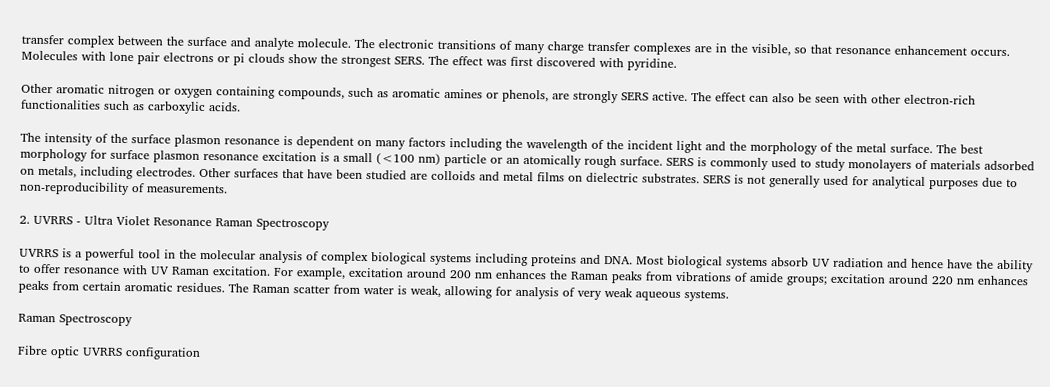transfer complex between the surface and analyte molecule. The electronic transitions of many charge transfer complexes are in the visible, so that resonance enhancement occurs. Molecules with lone pair electrons or pi clouds show the strongest SERS. The effect was first discovered with pyridine.

Other aromatic nitrogen or oxygen containing compounds, such as aromatic amines or phenols, are strongly SERS active. The effect can also be seen with other electron-rich functionalities such as carboxylic acids.

The intensity of the surface plasmon resonance is dependent on many factors including the wavelength of the incident light and the morphology of the metal surface. The best morphology for surface plasmon resonance excitation is a small (<100 nm) particle or an atomically rough surface. SERS is commonly used to study monolayers of materials adsorbed on metals, including electrodes. Other surfaces that have been studied are colloids and metal films on dielectric substrates. SERS is not generally used for analytical purposes due to non-reproducibility of measurements.

2. UVRRS - Ultra Violet Resonance Raman Spectroscopy

UVRRS is a powerful tool in the molecular analysis of complex biological systems including proteins and DNA. Most biological systems absorb UV radiation and hence have the ability to offer resonance with UV Raman excitation. For example, excitation around 200 nm enhances the Raman peaks from vibrations of amide groups; excitation around 220 nm enhances peaks from certain aromatic residues. The Raman scatter from water is weak, allowing for analysis of very weak aqueous systems.

Raman Spectroscopy

Fibre optic UVRRS configuration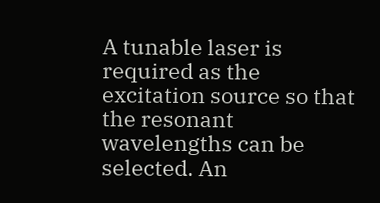A tunable laser is required as the excitation source so that the resonant wavelengths can be selected. An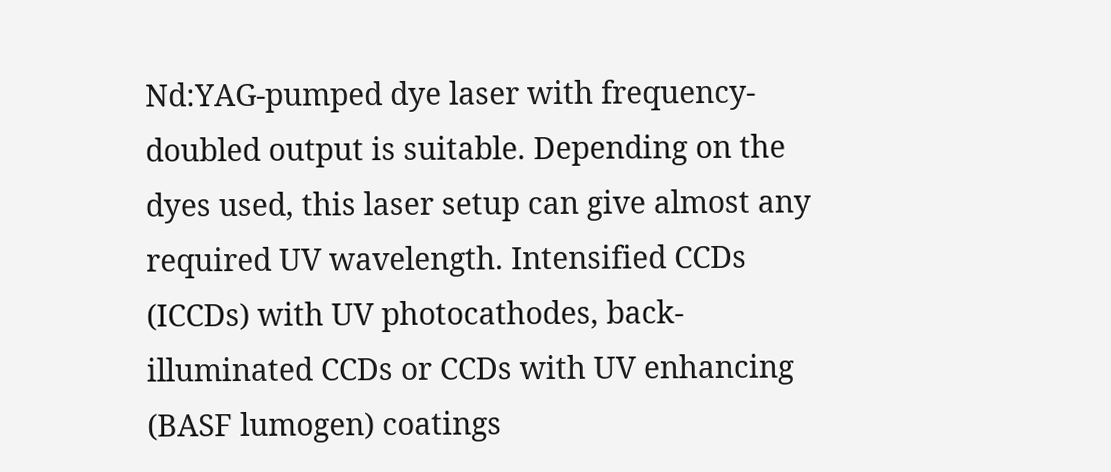Nd:YAG-pumped dye laser with frequency-doubled output is suitable. Depending on the dyes used, this laser setup can give almost any required UV wavelength. Intensified CCDs (ICCDs) with UV photocathodes, back-illuminated CCDs or CCDs with UV enhancing (BASF lumogen) coatings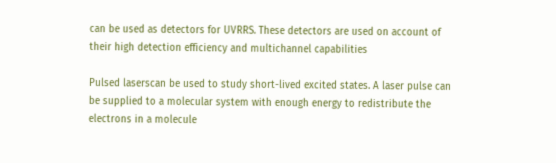can be used as detectors for UVRRS. These detectors are used on account of their high detection efficiency and multichannel capabilities

Pulsed laserscan be used to study short-lived excited states. A laser pulse can be supplied to a molecular system with enough energy to redistribute the electrons in a molecule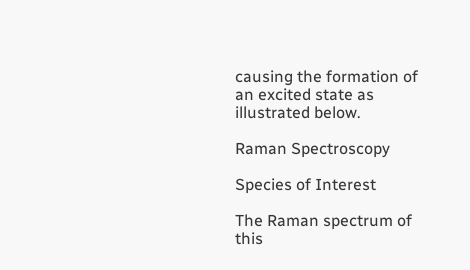causing the formation of an excited state as illustrated below.

Raman Spectroscopy

Species of Interest

The Raman spectrum of this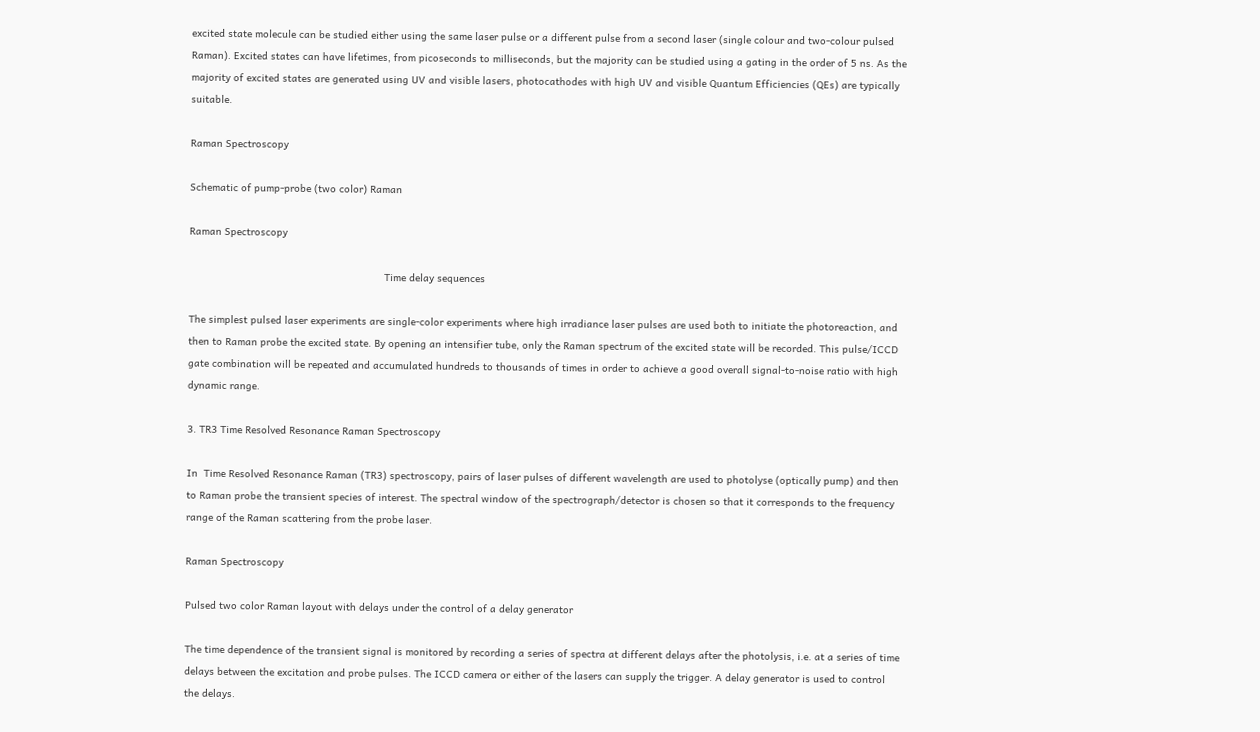excited state molecule can be studied either using the same laser pulse or a different pulse from a second laser (single colour and two-colour pulsed Raman). Excited states can have lifetimes, from picoseconds to milliseconds, but the majority can be studied using a gating in the order of 5 ns. As the majority of excited states are generated using UV and visible lasers, photocathodes with high UV and visible Quantum Efficiencies (QEs) are typically suitable.

Raman Spectroscopy

Schematic of pump-probe (two color) Raman

Raman Spectroscopy

                                                                 Time delay sequences

The simplest pulsed laser experiments are single-color experiments where high irradiance laser pulses are used both to initiate the photoreaction, and then to Raman probe the excited state. By opening an intensifier tube, only the Raman spectrum of the excited state will be recorded. This pulse/ICCD gate combination will be repeated and accumulated hundreds to thousands of times in order to achieve a good overall signal-to-noise ratio with high dynamic range.

3. TR3 Time Resolved Resonance Raman Spectroscopy

In  Time Resolved Resonance Raman (TR3) spectroscopy, pairs of laser pulses of different wavelength are used to photolyse (optically pump) and then to Raman probe the transient species of interest. The spectral window of the spectrograph/detector is chosen so that it corresponds to the frequency range of the Raman scattering from the probe laser.

Raman Spectroscopy

Pulsed two color Raman layout with delays under the control of a delay generator

The time dependence of the transient signal is monitored by recording a series of spectra at different delays after the photolysis, i.e. at a series of time delays between the excitation and probe pulses. The ICCD camera or either of the lasers can supply the trigger. A delay generator is used to control the delays.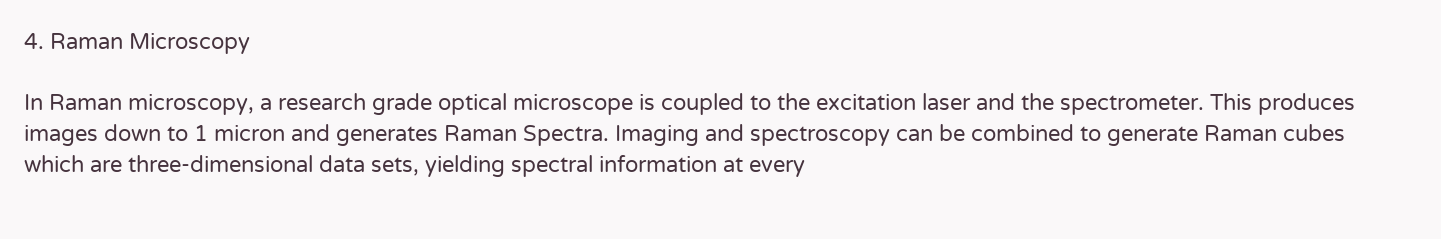4. Raman Microscopy

In Raman microscopy, a research grade optical microscope is coupled to the excitation laser and the spectrometer. This produces images down to 1 micron and generates Raman Spectra. Imaging and spectroscopy can be combined to generate Raman cubes which are three-dimensional data sets, yielding spectral information at every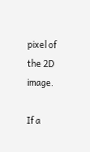pixel of the 2D image.

If a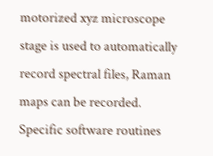motorized xyz microscope stage is used to automatically record spectral files, Raman maps can be recorded. Specific software routines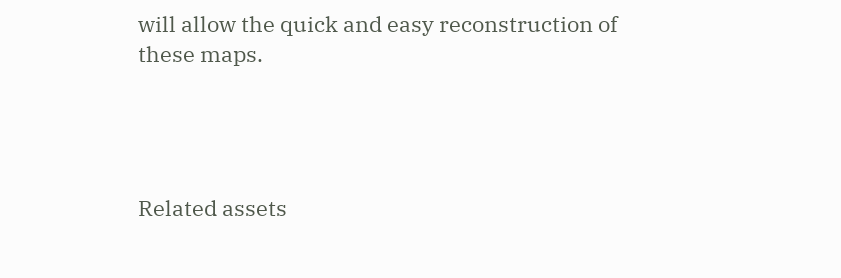will allow the quick and easy reconstruction of these maps.




Related assets